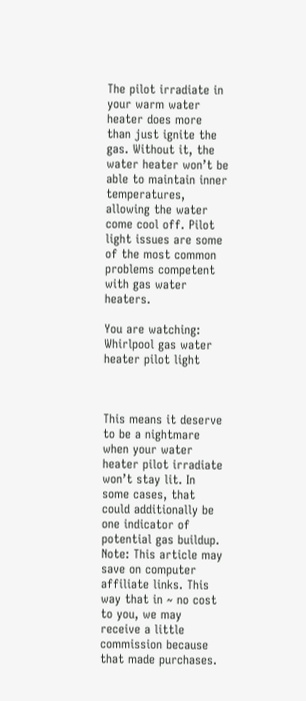The pilot irradiate in your warm water heater does more than just ignite the gas. Without it, the water heater won’t be able to maintain inner temperatures, allowing the water come cool off. Pilot light issues are some of the most common problems competent with gas water heaters.

You are watching: Whirlpool gas water heater pilot light



This means it deserve to be a nightmare when your water heater pilot irradiate won’t stay lit. In some cases, that could additionally be one indicator of potential gas buildup.
Note: This article may save on computer affiliate links. This way that in ~ no cost to you, we may receive a little commission because that made purchases.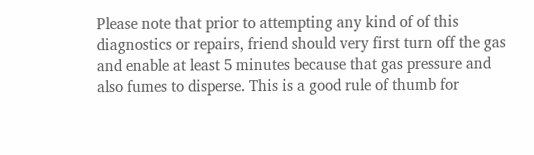Please note that prior to attempting any kind of of this diagnostics or repairs, friend should very first turn off the gas and enable at least 5 minutes because that gas pressure and also fumes to disperse. This is a good rule of thumb for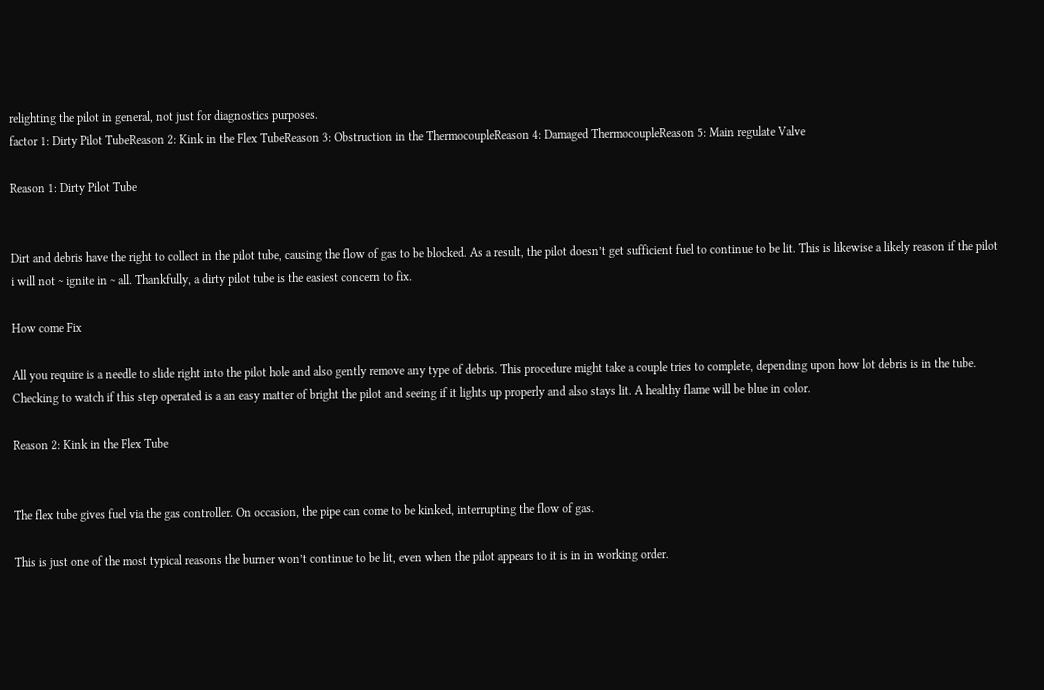relighting the pilot in general, not just for diagnostics purposes.
factor 1: Dirty Pilot TubeReason 2: Kink in the Flex TubeReason 3: Obstruction in the ThermocoupleReason 4: Damaged ThermocoupleReason 5: Main regulate Valve

Reason 1: Dirty Pilot Tube


Dirt and debris have the right to collect in the pilot tube, causing the flow of gas to be blocked. As a result, the pilot doesn’t get sufficient fuel to continue to be lit. This is likewise a likely reason if the pilot i will not ~ ignite in ~ all. Thankfully, a dirty pilot tube is the easiest concern to fix.

How come Fix

All you require is a needle to slide right into the pilot hole and also gently remove any type of debris. This procedure might take a couple tries to complete, depending upon how lot debris is in the tube. Checking to watch if this step operated is a an easy matter of bright the pilot and seeing if it lights up properly and also stays lit. A healthy flame will be blue in color.

Reason 2: Kink in the Flex Tube


The flex tube gives fuel via the gas controller. On occasion, the pipe can come to be kinked, interrupting the flow of gas.

This is just one of the most typical reasons the burner won’t continue to be lit, even when the pilot appears to it is in in working order.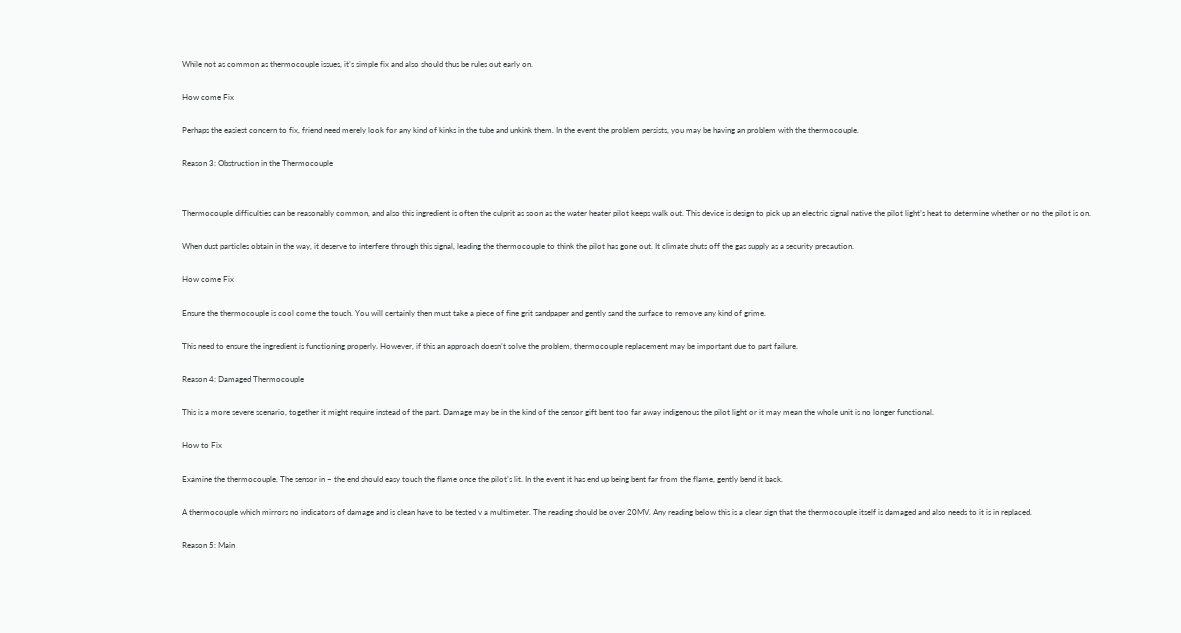While not as common as thermocouple issues, it’s simple fix and also should thus be rules out early on.

How come Fix

Perhaps the easiest concern to fix, friend need merely look for any kind of kinks in the tube and unkink them. In the event the problem persists, you may be having an problem with the thermocouple.

Reason 3: Obstruction in the Thermocouple


Thermocouple difficulties can be reasonably common, and also this ingredient is often the culprit as soon as the water heater pilot keeps walk out. This device is design to pick up an electric signal native the pilot light’s heat to determine whether or no the pilot is on.

When dust particles obtain in the way, it deserve to interfere through this signal, leading the thermocouple to think the pilot has gone out. It climate shuts off the gas supply as a security precaution.

How come Fix

Ensure the thermocouple is cool come the touch. You will certainly then must take a piece of fine grit sandpaper and gently sand the surface to remove any kind of grime.

This need to ensure the ingredient is functioning properly. However, if this an approach doesn’t solve the problem, thermocouple replacement may be important due to part failure.

Reason 4: Damaged Thermocouple

This is a more severe scenario, together it might require instead of the part. Damage may be in the kind of the sensor gift bent too far away indigenous the pilot light or it may mean the whole unit is no longer functional.

How to Fix

Examine the thermocouple. The sensor in ~ the end should easy touch the flame once the pilot’s lit. In the event it has end up being bent far from the flame, gently bend it back.

A thermocouple which mirrors no indicators of damage and is clean have to be tested v a multimeter. The reading should be over 20MV. Any reading below this is a clear sign that the thermocouple itself is damaged and also needs to it is in replaced.

Reason 5: Main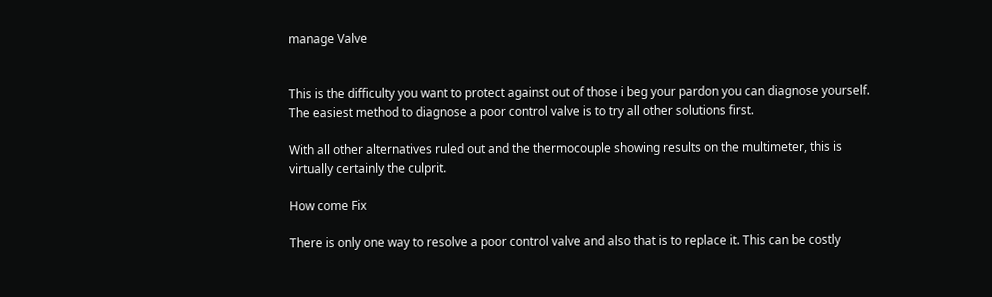manage Valve


This is the difficulty you want to protect against out of those i beg your pardon you can diagnose yourself. The easiest method to diagnose a poor control valve is to try all other solutions first.

With all other alternatives ruled out and the thermocouple showing results on the multimeter, this is virtually certainly the culprit.

How come Fix

There is only one way to resolve a poor control valve and also that is to replace it. This can be costly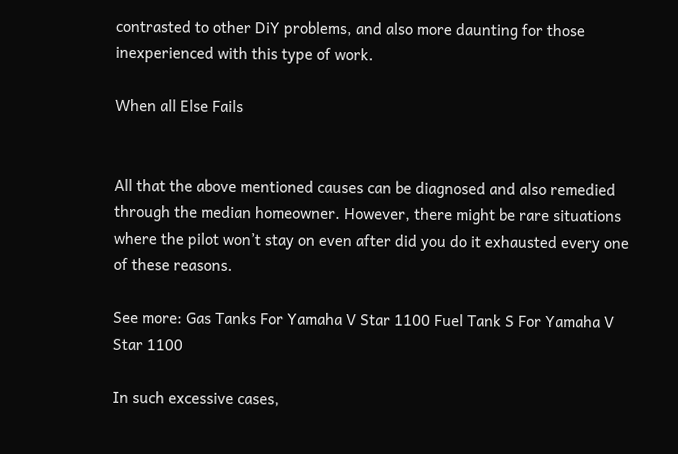contrasted to other DiY problems, and also more daunting for those inexperienced with this type of work.

When all Else Fails


All that the above mentioned causes can be diagnosed and also remedied through the median homeowner. However, there might be rare situations where the pilot won’t stay on even after did you do it exhausted every one of these reasons.

See more: Gas Tanks For Yamaha V Star 1100 Fuel Tank S For Yamaha V Star 1100

In such excessive cases,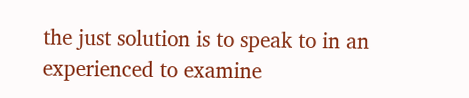the just solution is to speak to in an experienced to examine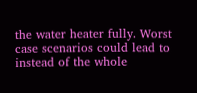the water heater fully. Worst case scenarios could lead to instead of the whole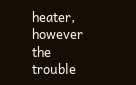heater, however the trouble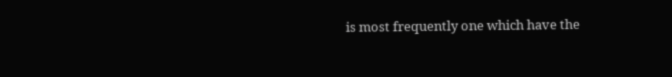is most frequently one which have the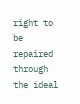right to be repaired through the ideal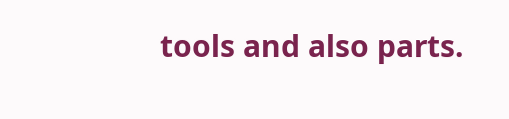tools and also parts.